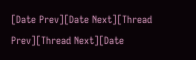[Date Prev][Date Next][Thread Prev][Thread Next][Date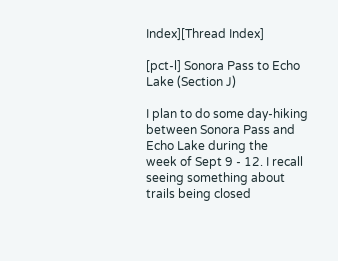Index][Thread Index]

[pct-l] Sonora Pass to Echo Lake (Section J)

I plan to do some day-hiking between Sonora Pass and Echo Lake during the
week of Sept 9 - 12. I recall seeing something about trails being closed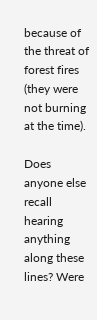because of the threat of forest fires (they were not burning at the time).

Does anyone else recall hearing anything along these lines? Were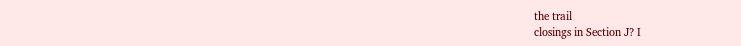the trail
closings in Section J? I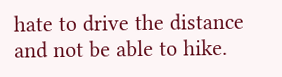hate to drive the distance and not be able to hike.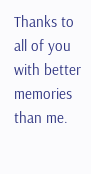Thanks to all of you with better memories than me.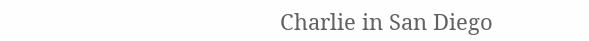Charlie in San Diego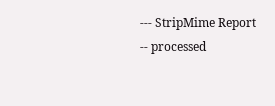--- StripMime Report -- processed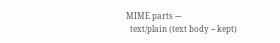MIME parts ---
  text/plain (text body -- kept)